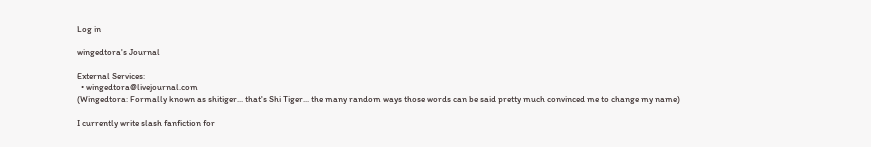Log in

wingedtora's Journal

External Services:
  • wingedtora@livejournal.com
(Wingedtora: Formally known as shitiger... that's Shi Tiger... the many random ways those words can be said pretty much convinced me to change my name)

I currently write slash fanfiction for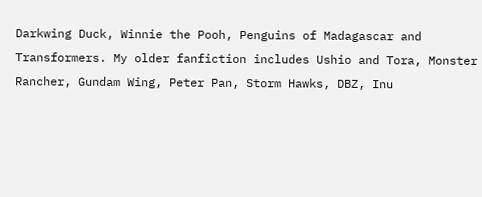Darkwing Duck, Winnie the Pooh, Penguins of Madagascar and Transformers. My older fanfiction includes Ushio and Tora, Monster Rancher, Gundam Wing, Peter Pan, Storm Hawks, DBZ, Inu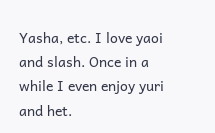Yasha, etc. I love yaoi and slash. Once in a while I even enjoy yuri and het.